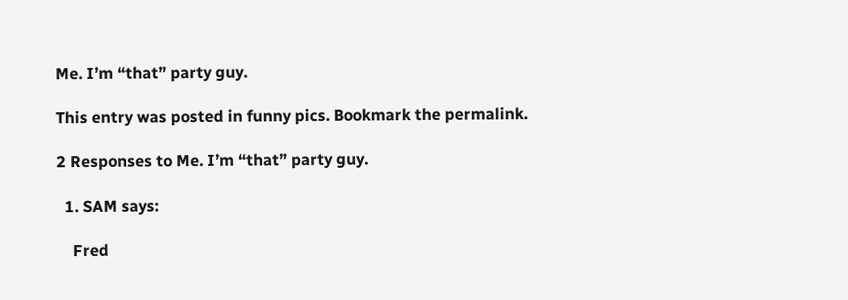Me. I’m “that” party guy.

This entry was posted in funny pics. Bookmark the permalink.

2 Responses to Me. I’m “that” party guy.

  1. SAM says:

    Fred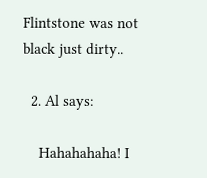Flintstone was not black just dirty..

  2. Al says:

    Hahahahaha! I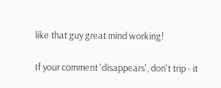like that guy great mind working!

If your comment 'disappears', don't trip - it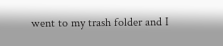went to my trash folder and I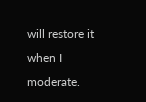will restore it when I moderate.